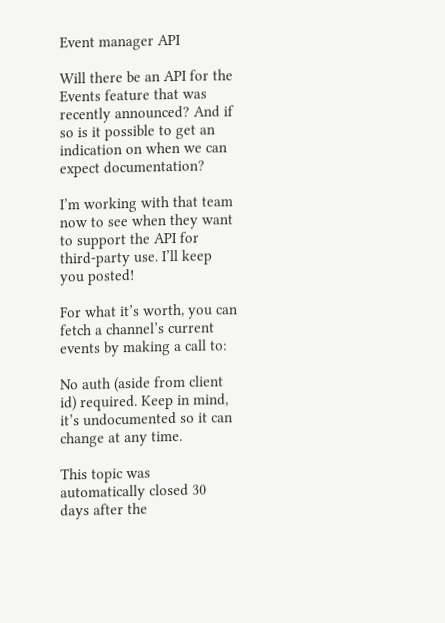Event manager API

Will there be an API for the Events feature that was recently announced? And if so is it possible to get an indication on when we can expect documentation?

I’m working with that team now to see when they want to support the API for third-party use. I’ll keep you posted!

For what it’s worth, you can fetch a channel’s current events by making a call to:

No auth (aside from client id) required. Keep in mind, it’s undocumented so it can change at any time.

This topic was automatically closed 30 days after the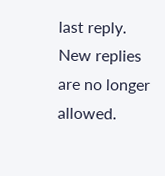last reply. New replies are no longer allowed.